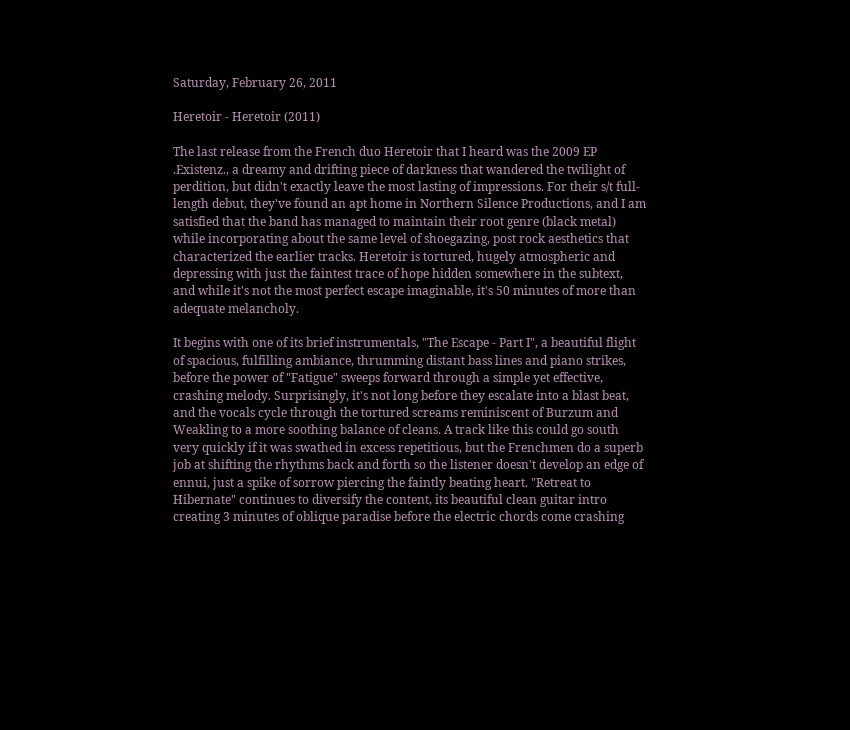Saturday, February 26, 2011

Heretoir - Heretoir (2011)

The last release from the French duo Heretoir that I heard was the 2009 EP .Existenz., a dreamy and drifting piece of darkness that wandered the twilight of perdition, but didn't exactly leave the most lasting of impressions. For their s/t full-length debut, they've found an apt home in Northern Silence Productions, and I am satisfied that the band has managed to maintain their root genre (black metal) while incorporating about the same level of shoegazing, post rock aesthetics that characterized the earlier tracks. Heretoir is tortured, hugely atmospheric and depressing with just the faintest trace of hope hidden somewhere in the subtext, and while it's not the most perfect escape imaginable, it's 50 minutes of more than adequate melancholy.

It begins with one of its brief instrumentals, "The Escape - Part I", a beautiful flight of spacious, fulfilling ambiance, thrumming distant bass lines and piano strikes, before the power of "Fatigue" sweeps forward through a simple yet effective, crashing melody. Surprisingly, it's not long before they escalate into a blast beat, and the vocals cycle through the tortured screams reminiscent of Burzum and Weakling to a more soothing balance of cleans. A track like this could go south very quickly if it was swathed in excess repetitious, but the Frenchmen do a superb job at shifting the rhythms back and forth so the listener doesn't develop an edge of ennui, just a spike of sorrow piercing the faintly beating heart. "Retreat to Hibernate" continues to diversify the content, its beautiful clean guitar intro creating 3 minutes of oblique paradise before the electric chords come crashing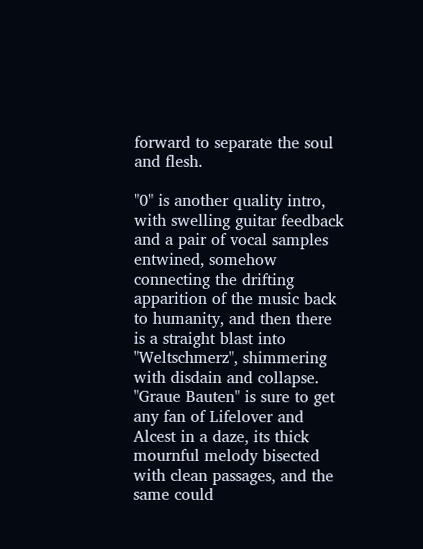forward to separate the soul and flesh.

"0" is another quality intro, with swelling guitar feedback and a pair of vocal samples entwined, somehow connecting the drifting apparition of the music back to humanity, and then there is a straight blast into "Weltschmerz", shimmering with disdain and collapse. "Graue Bauten" is sure to get any fan of Lifelover and Alcest in a daze, its thick mournful melody bisected with clean passages, and the same could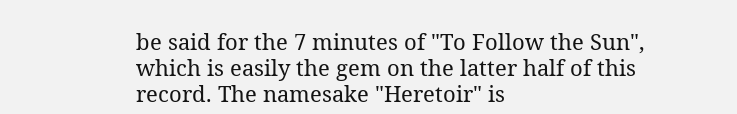be said for the 7 minutes of "To Follow the Sun", which is easily the gem on the latter half of this record. The namesake "Heretoir" is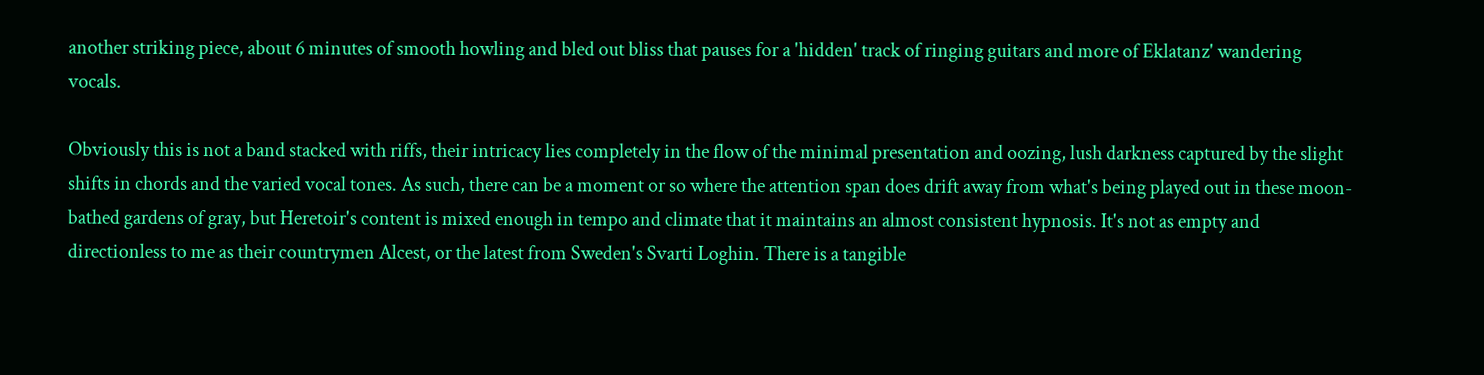another striking piece, about 6 minutes of smooth howling and bled out bliss that pauses for a 'hidden' track of ringing guitars and more of Eklatanz' wandering vocals.

Obviously this is not a band stacked with riffs, their intricacy lies completely in the flow of the minimal presentation and oozing, lush darkness captured by the slight shifts in chords and the varied vocal tones. As such, there can be a moment or so where the attention span does drift away from what's being played out in these moon-bathed gardens of gray, but Heretoir's content is mixed enough in tempo and climate that it maintains an almost consistent hypnosis. It's not as empty and directionless to me as their countrymen Alcest, or the latest from Sweden's Svarti Loghin. There is a tangible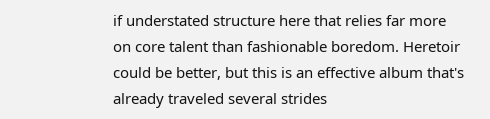if understated structure here that relies far more on core talent than fashionable boredom. Heretoir could be better, but this is an effective album that's already traveled several strides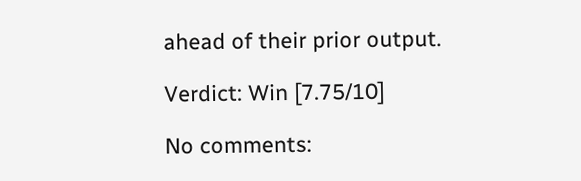ahead of their prior output.

Verdict: Win [7.75/10]

No comments: